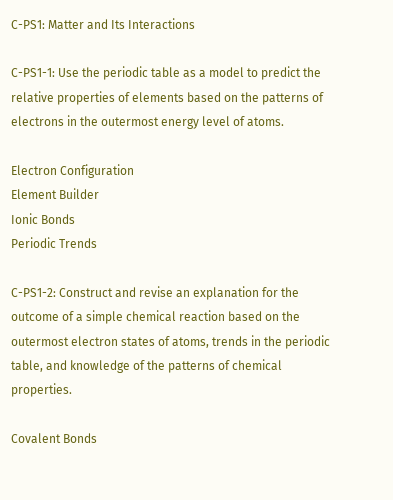C-PS1: Matter and Its Interactions

C-PS1-1: Use the periodic table as a model to predict the relative properties of elements based on the patterns of electrons in the outermost energy level of atoms.

Electron Configuration
Element Builder
Ionic Bonds
Periodic Trends

C-PS1-2: Construct and revise an explanation for the outcome of a simple chemical reaction based on the outermost electron states of atoms, trends in the periodic table, and knowledge of the patterns of chemical properties.

Covalent Bonds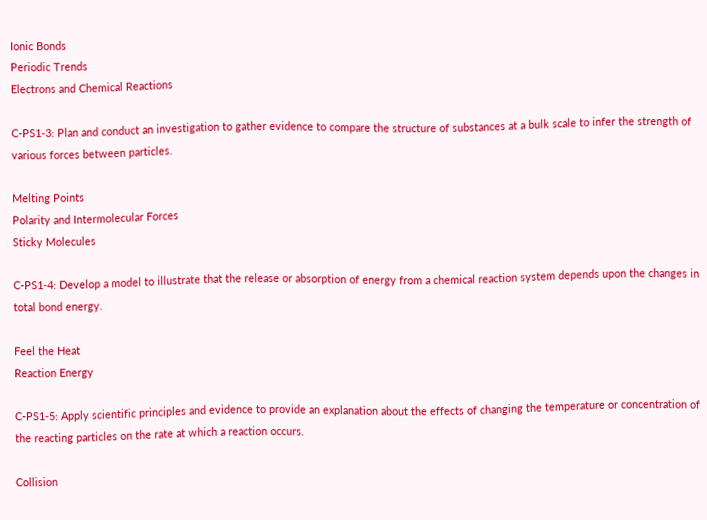Ionic Bonds
Periodic Trends
Electrons and Chemical Reactions

C-PS1-3: Plan and conduct an investigation to gather evidence to compare the structure of substances at a bulk scale to infer the strength of various forces between particles.

Melting Points
Polarity and Intermolecular Forces
Sticky Molecules

C-PS1-4: Develop a model to illustrate that the release or absorption of energy from a chemical reaction system depends upon the changes in total bond energy.

Feel the Heat
Reaction Energy

C-PS1-5: Apply scientific principles and evidence to provide an explanation about the effects of changing the temperature or concentration of the reacting particles on the rate at which a reaction occurs.

Collision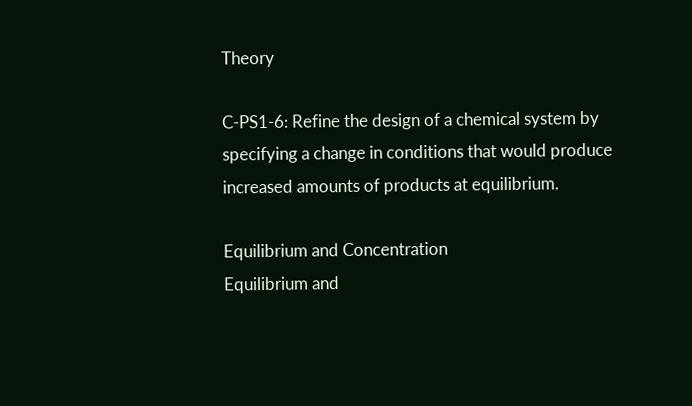Theory

C-PS1-6: Refine the design of a chemical system by specifying a change in conditions that would produce increased amounts of products at equilibrium.

Equilibrium and Concentration
Equilibrium and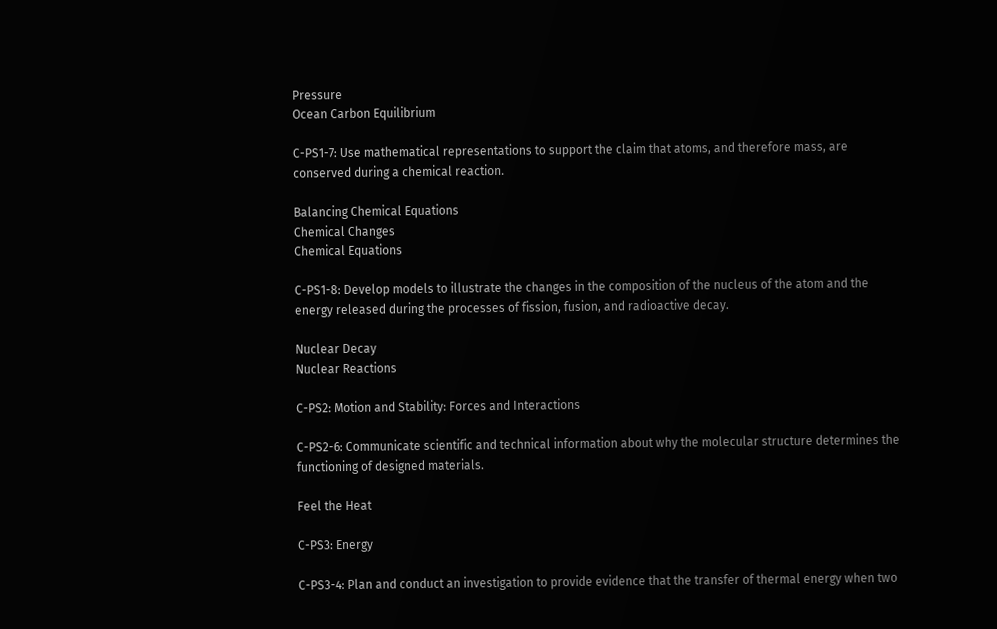Pressure
Ocean Carbon Equilibrium

C-PS1-7: Use mathematical representations to support the claim that atoms, and therefore mass, are conserved during a chemical reaction.

Balancing Chemical Equations
Chemical Changes
Chemical Equations

C-PS1-8: Develop models to illustrate the changes in the composition of the nucleus of the atom and the energy released during the processes of fission, fusion, and radioactive decay.

Nuclear Decay
Nuclear Reactions

C-PS2: Motion and Stability: Forces and Interactions

C-PS2-6: Communicate scientific and technical information about why the molecular structure determines the functioning of designed materials.

Feel the Heat

C-PS3: Energy

C-PS3-4: Plan and conduct an investigation to provide evidence that the transfer of thermal energy when two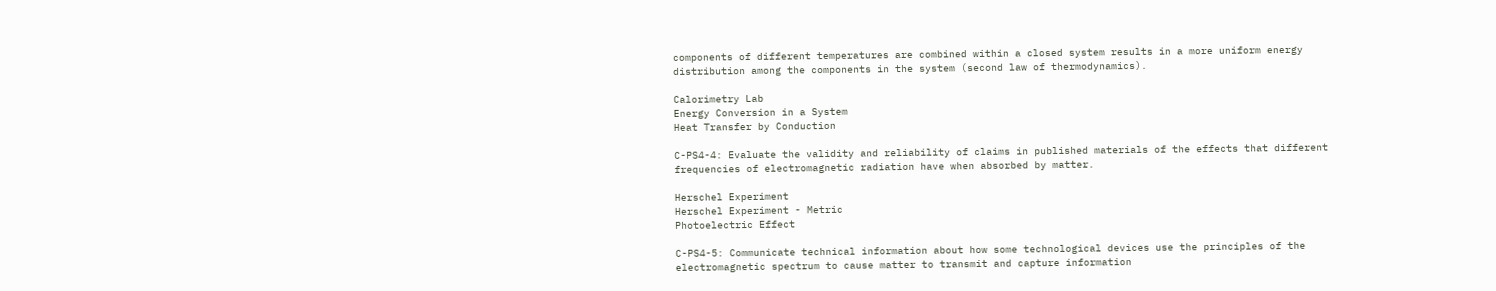components of different temperatures are combined within a closed system results in a more uniform energy distribution among the components in the system (second law of thermodynamics).

Calorimetry Lab
Energy Conversion in a System
Heat Transfer by Conduction

C-PS4-4: Evaluate the validity and reliability of claims in published materials of the effects that different frequencies of electromagnetic radiation have when absorbed by matter.

Herschel Experiment
Herschel Experiment - Metric
Photoelectric Effect

C-PS4-5: Communicate technical information about how some technological devices use the principles of the electromagnetic spectrum to cause matter to transmit and capture information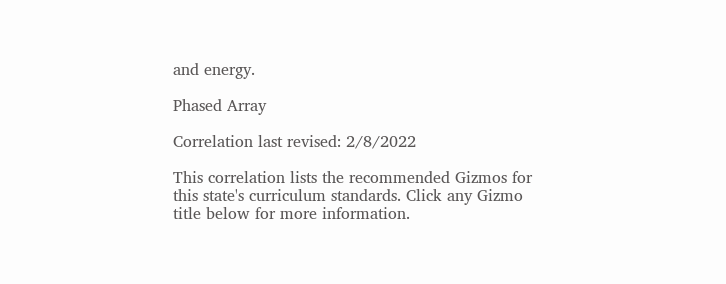and energy.

Phased Array

Correlation last revised: 2/8/2022

This correlation lists the recommended Gizmos for this state's curriculum standards. Click any Gizmo title below for more information.